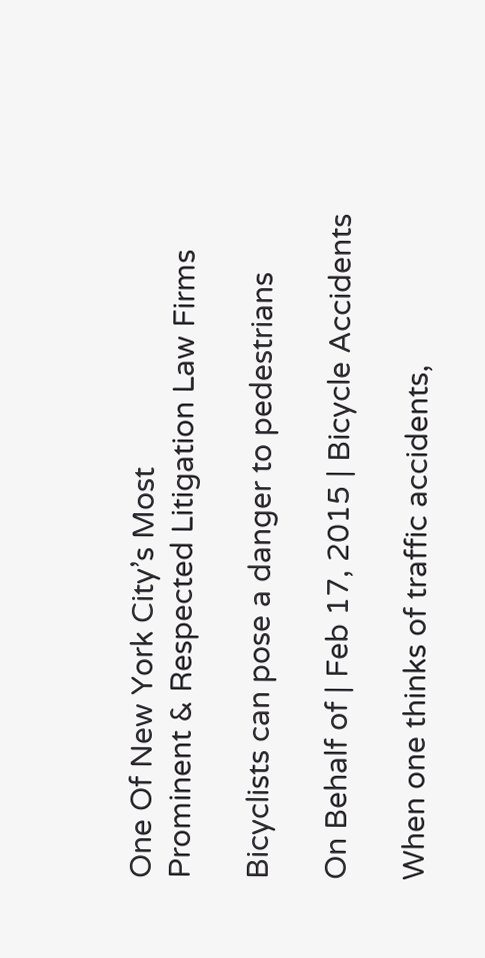One Of New York City’s Most
Prominent & Respected Litigation Law Firms

Bicyclists can pose a danger to pedestrians

On Behalf of | Feb 17, 2015 | Bicycle Accidents

When one thinks of traffic accidents,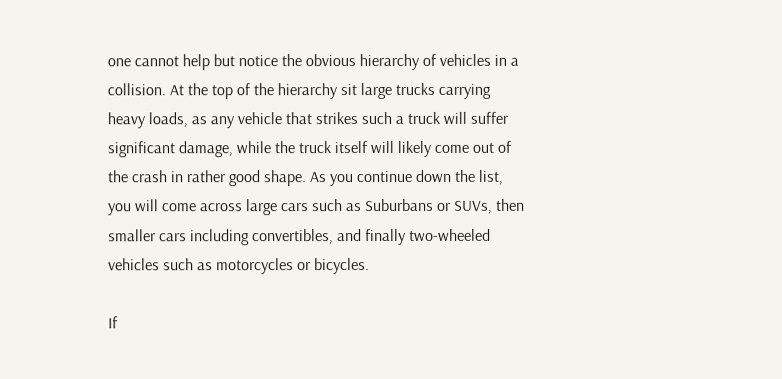one cannot help but notice the obvious hierarchy of vehicles in a collision. At the top of the hierarchy sit large trucks carrying heavy loads, as any vehicle that strikes such a truck will suffer significant damage, while the truck itself will likely come out of the crash in rather good shape. As you continue down the list, you will come across large cars such as Suburbans or SUVs, then smaller cars including convertibles, and finally two-wheeled vehicles such as motorcycles or bicycles.

If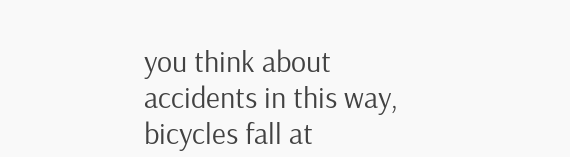you think about accidents in this way, bicycles fall at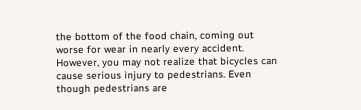the bottom of the food chain, coming out worse for wear in nearly every accident. However, you may not realize that bicycles can cause serious injury to pedestrians. Even though pedestrians are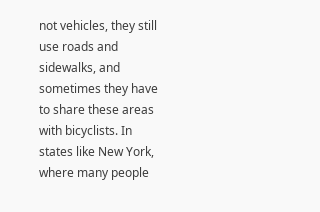not vehicles, they still use roads and sidewalks, and sometimes they have to share these areas with bicyclists. In states like New York, where many people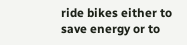ride bikes either to save energy or to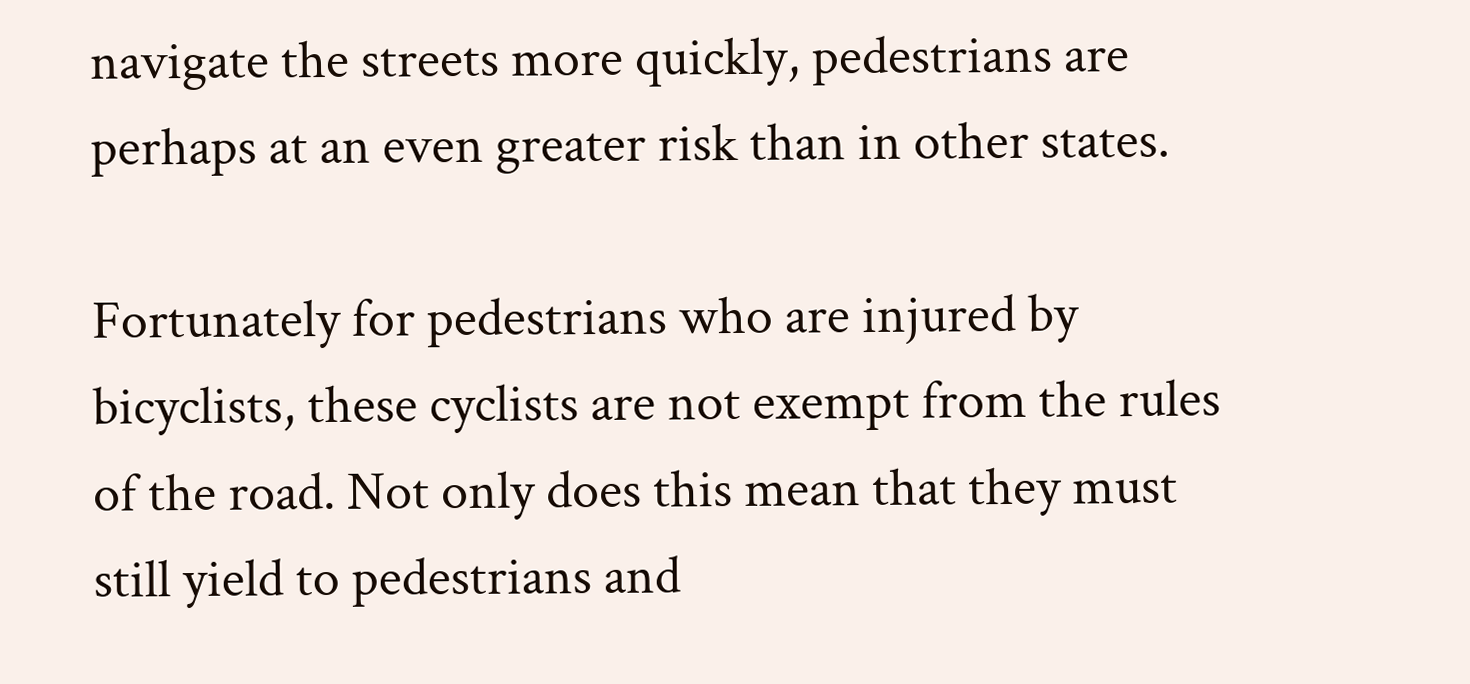navigate the streets more quickly, pedestrians are perhaps at an even greater risk than in other states.

Fortunately for pedestrians who are injured by bicyclists, these cyclists are not exempt from the rules of the road. Not only does this mean that they must still yield to pedestrians and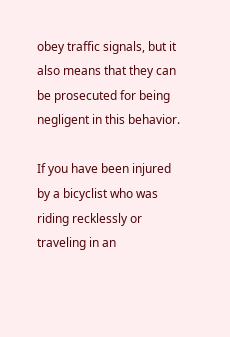obey traffic signals, but it also means that they can be prosecuted for being negligent in this behavior.

If you have been injured by a bicyclist who was riding recklessly or traveling in an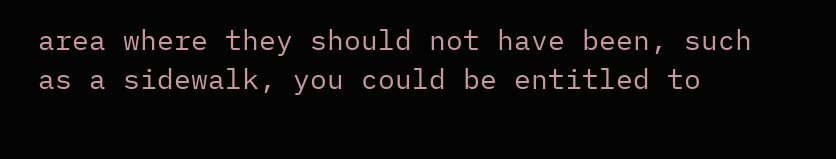area where they should not have been, such as a sidewalk, you could be entitled to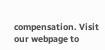compensation. Visit our webpage to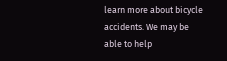learn more about bicycle accidents. We may be able to help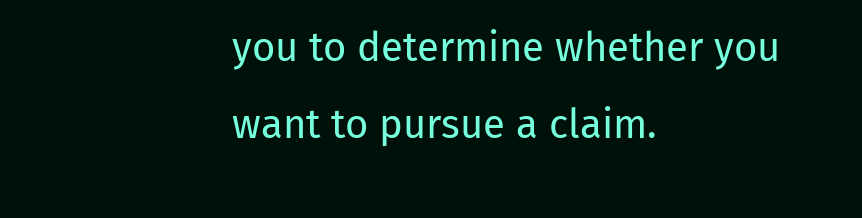you to determine whether you want to pursue a claim.